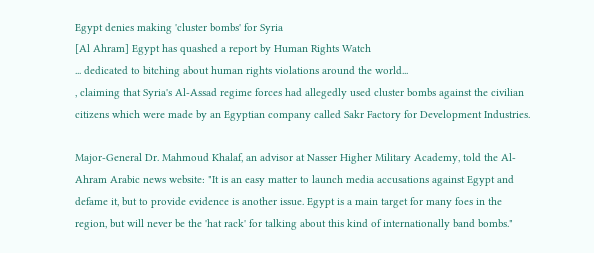Egypt denies making 'cluster bombs' for Syria
[Al Ahram] Egypt has quashed a report by Human Rights Watch
... dedicated to bitching about human rights violations around the world...
, claiming that Syria's Al-Assad regime forces had allegedly used cluster bombs against the civilian citizens which were made by an Egyptian company called Sakr Factory for Development Industries.

Major-General Dr. Mahmoud Khalaf, an advisor at Nasser Higher Military Academy, told the Al-Ahram Arabic news website: "It is an easy matter to launch media accusations against Egypt and defame it, but to provide evidence is another issue. Egypt is a main target for many foes in the region, but will never be the 'hat rack' for talking about this kind of internationally band bombs."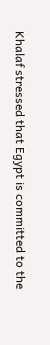Khalaf stressed that Egypt is committed to the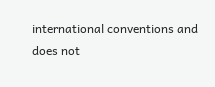international conventions and does not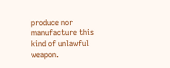produce nor manufacture this kind of unlawful weapon.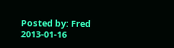Posted by: Fred 2013-01-16